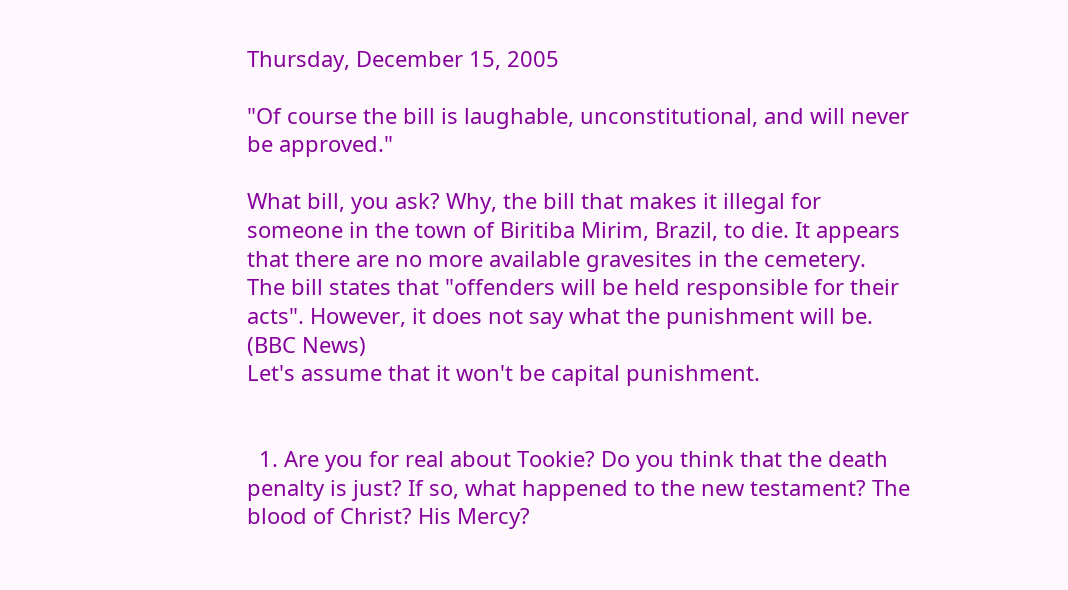Thursday, December 15, 2005

"Of course the bill is laughable, unconstitutional, and will never be approved."

What bill, you ask? Why, the bill that makes it illegal for someone in the town of Biritiba Mirim, Brazil, to die. It appears that there are no more available gravesites in the cemetery.
The bill states that "offenders will be held responsible for their acts". However, it does not say what the punishment will be. (BBC News)
Let's assume that it won't be capital punishment.


  1. Are you for real about Tookie? Do you think that the death penalty is just? If so, what happened to the new testament? The blood of Christ? His Mercy?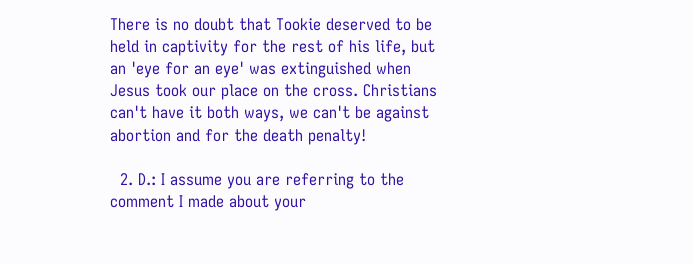There is no doubt that Tookie deserved to be held in captivity for the rest of his life, but an 'eye for an eye' was extinguished when Jesus took our place on the cross. Christians can't have it both ways, we can't be against abortion and for the death penalty!

  2. D.: I assume you are referring to the comment I made about your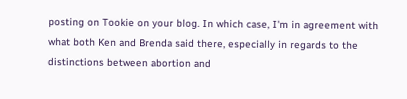posting on Tookie on your blog. In which case, I'm in agreement with what both Ken and Brenda said there, especially in regards to the distinctions between abortion and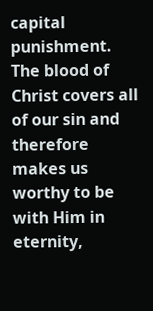capital punishment. The blood of Christ covers all of our sin and therefore makes us worthy to be with Him in eternity,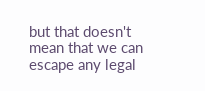but that doesn't mean that we can escape any legal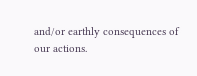and/or earthly consequences of our actions.